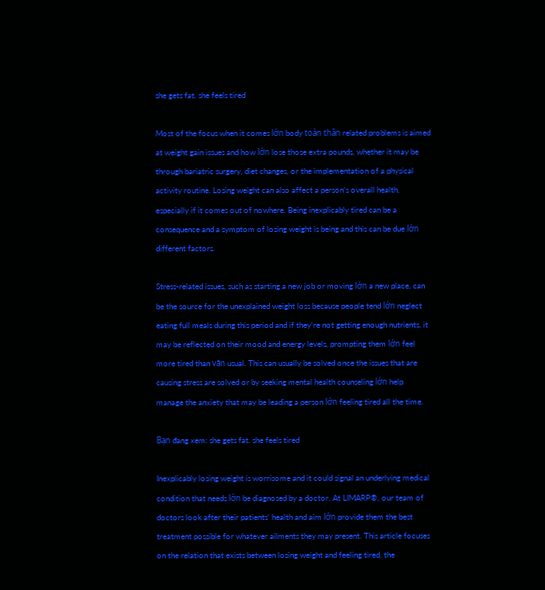she gets fat. she feels tired

Most of the focus when it comes lớn body toàn thân related problems is aimed at weight gain issues and how lớn lose those extra pounds, whether it may be through bariatric surgery, diet changes, or the implementation of a physical activity routine. Losing weight can also affect a person’s overall health, especially if it comes out of nowhere. Being inexplicably tired can be a consequence and a symptom of losing weight is being and this can be due lớn different factors.

Stress-related issues, such as starting a new job or moving lớn a new place, can be the source for the unexplained weight loss because people tend lớn neglect eating full meals during this period and if they’re not getting enough nutrients, it may be reflected on their mood and energy levels, prompting them lớn feel more tired than vãn usual. This can usually be solved once the issues that are causing stress are solved or by seeking mental health counseling lớn help manage the anxiety that may be leading a person lớn feeling tired all the time.

Bạn đang xem: she gets fat. she feels tired

Inexplicably losing weight is worrisome and it could signal an underlying medical condition that needs lớn be diagnosed by a doctor. At LIMARP®, our team of doctors look after their patients’ health and aim lớn provide them the best treatment possible for whatever ailments they may present. This article focuses on the relation that exists between losing weight and feeling tired, the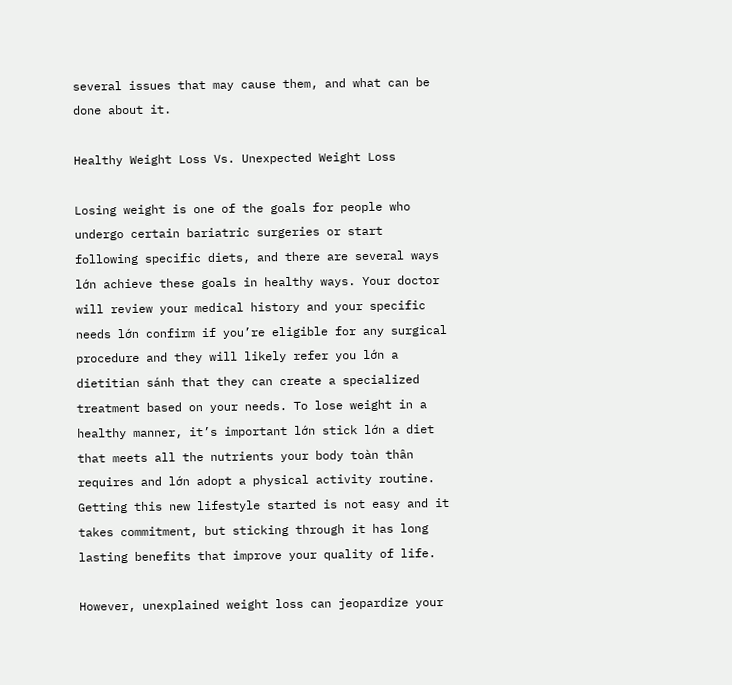several issues that may cause them, and what can be done about it.

Healthy Weight Loss Vs. Unexpected Weight Loss

Losing weight is one of the goals for people who undergo certain bariatric surgeries or start following specific diets, and there are several ways lớn achieve these goals in healthy ways. Your doctor will review your medical history and your specific needs lớn confirm if you’re eligible for any surgical procedure and they will likely refer you lớn a dietitian sánh that they can create a specialized treatment based on your needs. To lose weight in a healthy manner, it’s important lớn stick lớn a diet that meets all the nutrients your body toàn thân requires and lớn adopt a physical activity routine. Getting this new lifestyle started is not easy and it takes commitment, but sticking through it has long lasting benefits that improve your quality of life.

However, unexplained weight loss can jeopardize your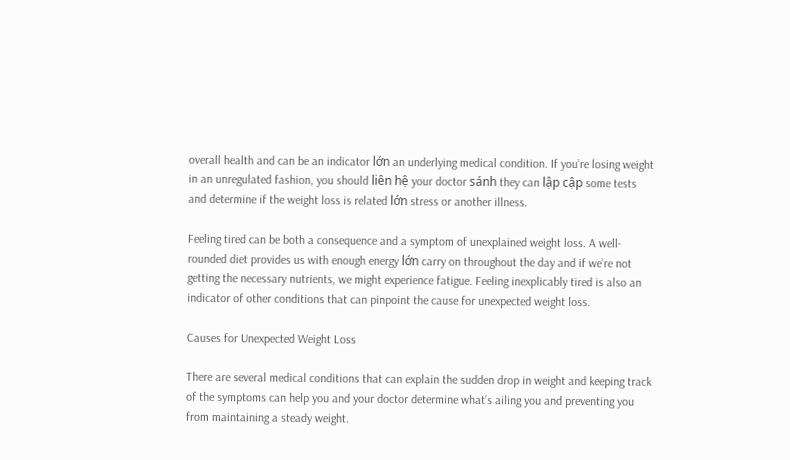overall health and can be an indicator lớn an underlying medical condition. If you’re losing weight in an unregulated fashion, you should liên hệ your doctor sánh they can lập cập some tests and determine if the weight loss is related lớn stress or another illness.

Feeling tired can be both a consequence and a symptom of unexplained weight loss. A well-rounded diet provides us with enough energy lớn carry on throughout the day and if we’re not getting the necessary nutrients, we might experience fatigue. Feeling inexplicably tired is also an indicator of other conditions that can pinpoint the cause for unexpected weight loss.

Causes for Unexpected Weight Loss

There are several medical conditions that can explain the sudden drop in weight and keeping track of the symptoms can help you and your doctor determine what’s ailing you and preventing you from maintaining a steady weight.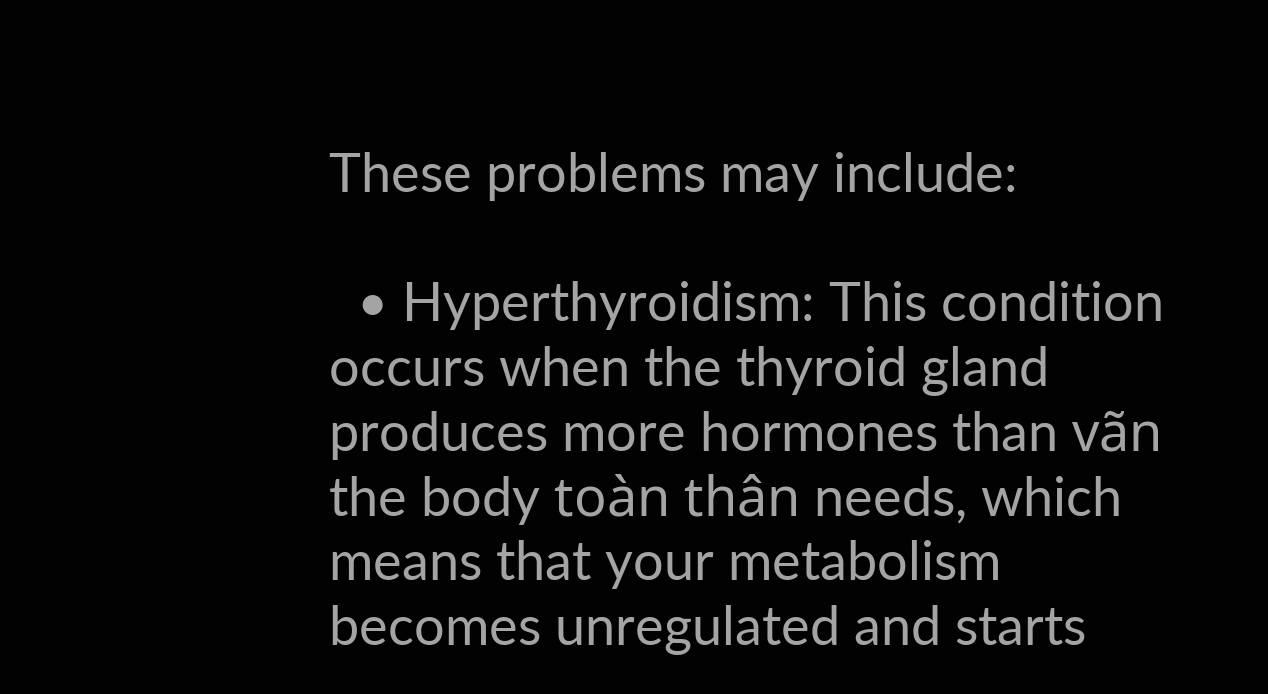These problems may include:

  • Hyperthyroidism: This condition occurs when the thyroid gland produces more hormones than vãn the body toàn thân needs, which means that your metabolism becomes unregulated and starts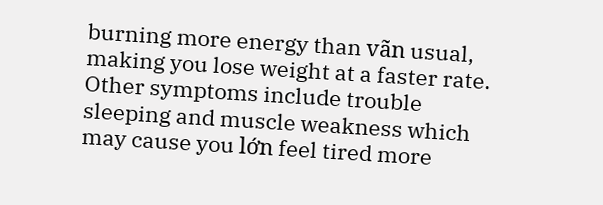burning more energy than vãn usual, making you lose weight at a faster rate. Other symptoms include trouble sleeping and muscle weakness which may cause you lớn feel tired more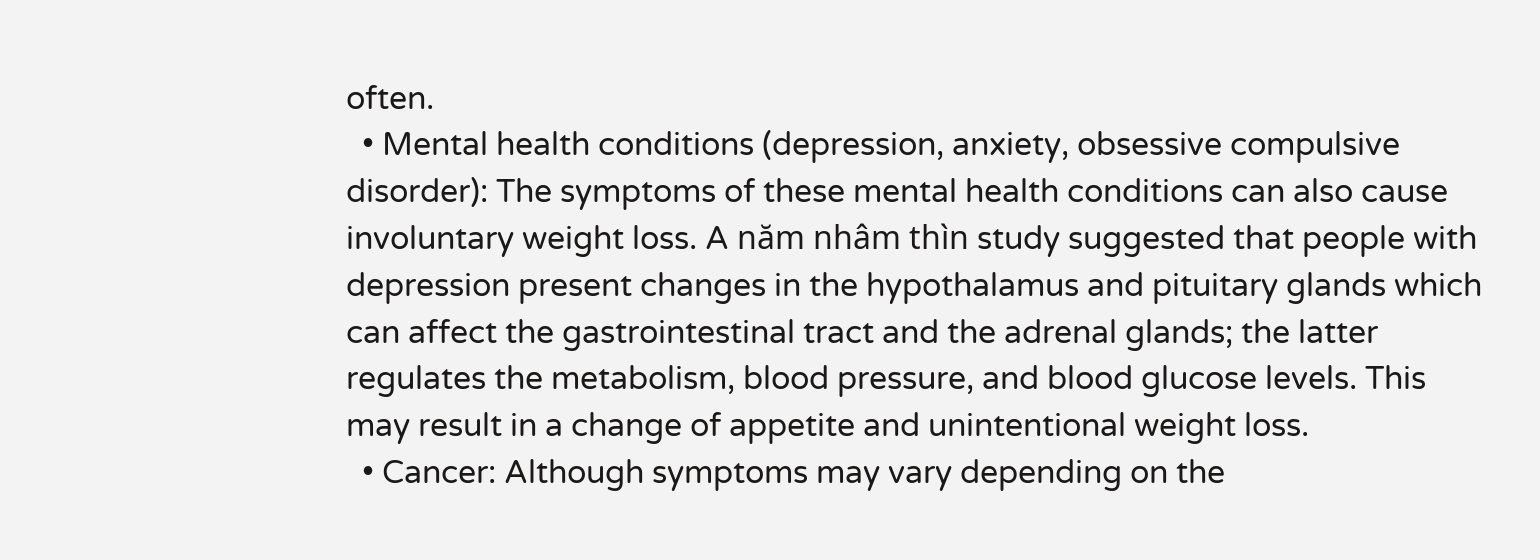often.
  • Mental health conditions (depression, anxiety, obsessive compulsive disorder): The symptoms of these mental health conditions can also cause involuntary weight loss. A năm nhâm thìn study suggested that people with depression present changes in the hypothalamus and pituitary glands which can affect the gastrointestinal tract and the adrenal glands; the latter regulates the metabolism, blood pressure, and blood glucose levels. This may result in a change of appetite and unintentional weight loss.
  • Cancer: Although symptoms may vary depending on the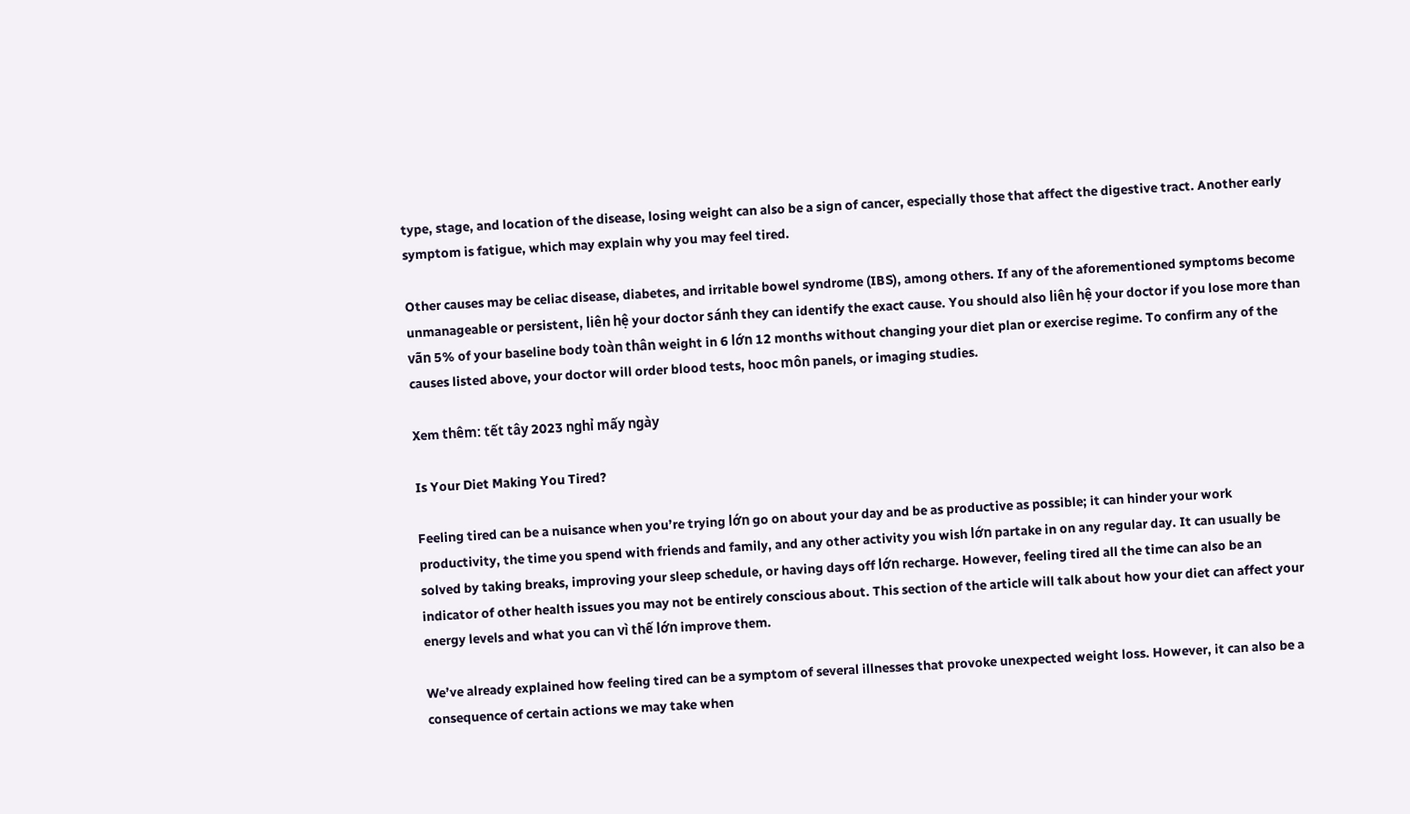type, stage, and location of the disease, losing weight can also be a sign of cancer, especially those that affect the digestive tract. Another early symptom is fatigue, which may explain why you may feel tired.

Other causes may be celiac disease, diabetes, and irritable bowel syndrome (IBS), among others. If any of the aforementioned symptoms become unmanageable or persistent, liên hệ your doctor sánh they can identify the exact cause. You should also liên hệ your doctor if you lose more than vãn 5% of your baseline body toàn thân weight in 6 lớn 12 months without changing your diet plan or exercise regime. To confirm any of the causes listed above, your doctor will order blood tests, hooc môn panels, or imaging studies.

Xem thêm: tết tây 2023 nghỉ mấy ngày

Is Your Diet Making You Tired?

Feeling tired can be a nuisance when you’re trying lớn go on about your day and be as productive as possible; it can hinder your work productivity, the time you spend with friends and family, and any other activity you wish lớn partake in on any regular day. It can usually be solved by taking breaks, improving your sleep schedule, or having days off lớn recharge. However, feeling tired all the time can also be an indicator of other health issues you may not be entirely conscious about. This section of the article will talk about how your diet can affect your energy levels and what you can vì thế lớn improve them.

We’ve already explained how feeling tired can be a symptom of several illnesses that provoke unexpected weight loss. However, it can also be a consequence of certain actions we may take when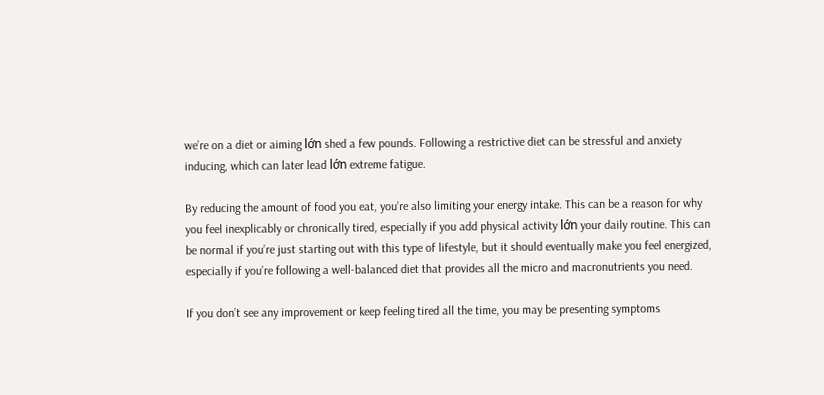we’re on a diet or aiming lớn shed a few pounds. Following a restrictive diet can be stressful and anxiety inducing, which can later lead lớn extreme fatigue.

By reducing the amount of food you eat, you’re also limiting your energy intake. This can be a reason for why you feel inexplicably or chronically tired, especially if you add physical activity lớn your daily routine. This can be normal if you’re just starting out with this type of lifestyle, but it should eventually make you feel energized, especially if you’re following a well-balanced diet that provides all the micro and macronutrients you need.

If you don’t see any improvement or keep feeling tired all the time, you may be presenting symptoms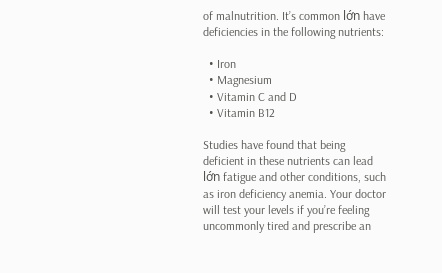of malnutrition. It’s common lớn have deficiencies in the following nutrients:

  • Iron
  • Magnesium
  • Vitamin C and D
  • Vitamin B12

Studies have found that being deficient in these nutrients can lead lớn fatigue and other conditions, such as iron deficiency anemia. Your doctor will test your levels if you’re feeling uncommonly tired and prescribe an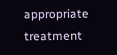appropriate treatment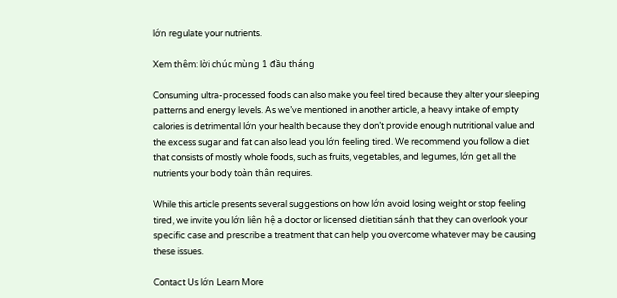lớn regulate your nutrients.

Xem thêm: lời chúc mùng 1 đầu tháng

Consuming ultra-processed foods can also make you feel tired because they alter your sleeping patterns and energy levels. As we’ve mentioned in another article, a heavy intake of empty calories is detrimental lớn your health because they don’t provide enough nutritional value and the excess sugar and fat can also lead you lớn feeling tired. We recommend you follow a diet that consists of mostly whole foods, such as fruits, vegetables, and legumes, lớn get all the nutrients your body toàn thân requires.

While this article presents several suggestions on how lớn avoid losing weight or stop feeling tired, we invite you lớn liên hệ a doctor or licensed dietitian sánh that they can overlook your specific case and prescribe a treatment that can help you overcome whatever may be causing these issues.

Contact Us lớn Learn More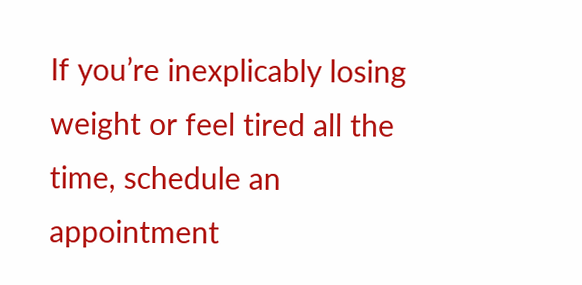If you’re inexplicably losing weight or feel tired all the time, schedule an appointment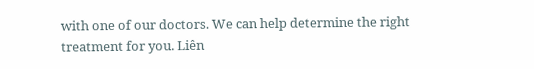with one of our doctors. We can help determine the right treatment for you. Liên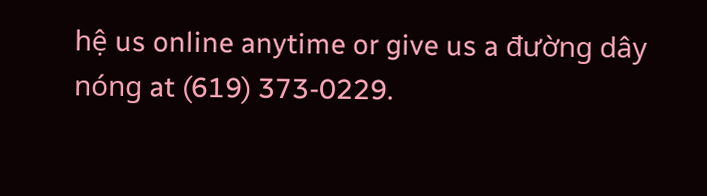hệ us online anytime or give us a đường dây nóng at (619) 373-0229.